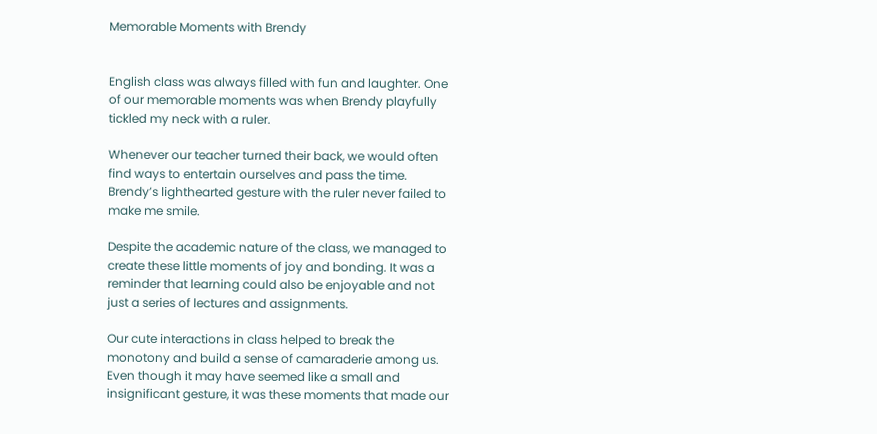Memorable Moments with Brendy


English class was always filled with fun and laughter. One of our memorable moments was when Brendy playfully tickled my neck with a ruler.

Whenever our teacher turned their back, we would often find ways to entertain ourselves and pass the time. Brendy’s lighthearted gesture with the ruler never failed to make me smile.

Despite the academic nature of the class, we managed to create these little moments of joy and bonding. It was a reminder that learning could also be enjoyable and not just a series of lectures and assignments.

Our cute interactions in class helped to break the monotony and build a sense of camaraderie among us. Even though it may have seemed like a small and insignificant gesture, it was these moments that made our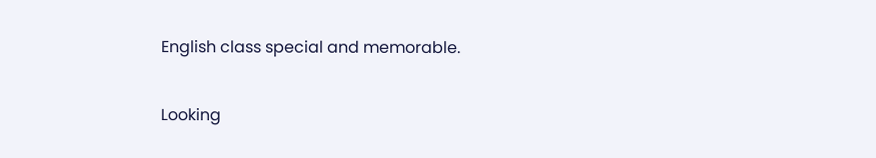English class special and memorable.

Looking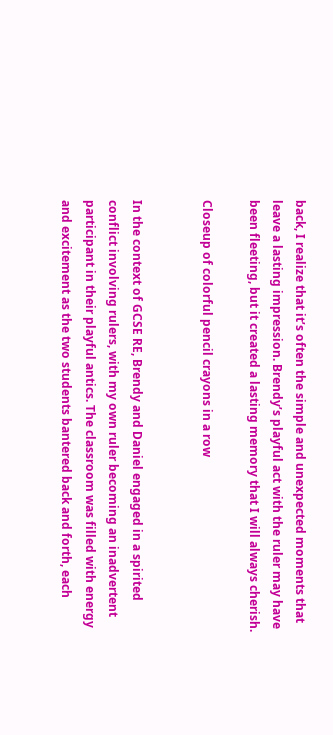back, I realize that it’s often the simple and unexpected moments that leave a lasting impression. Brendy’s playful act with the ruler may have been fleeting, but it created a lasting memory that I will always cherish.

Closeup of colorful pencil crayons in a row


In the context of GCSE RE, Brendy and Daniel engaged in a spirited conflict involving rulers, with my own ruler becoming an inadvertent participant in their playful antics. The classroom was filled with energy and excitement as the two students bantered back and forth, each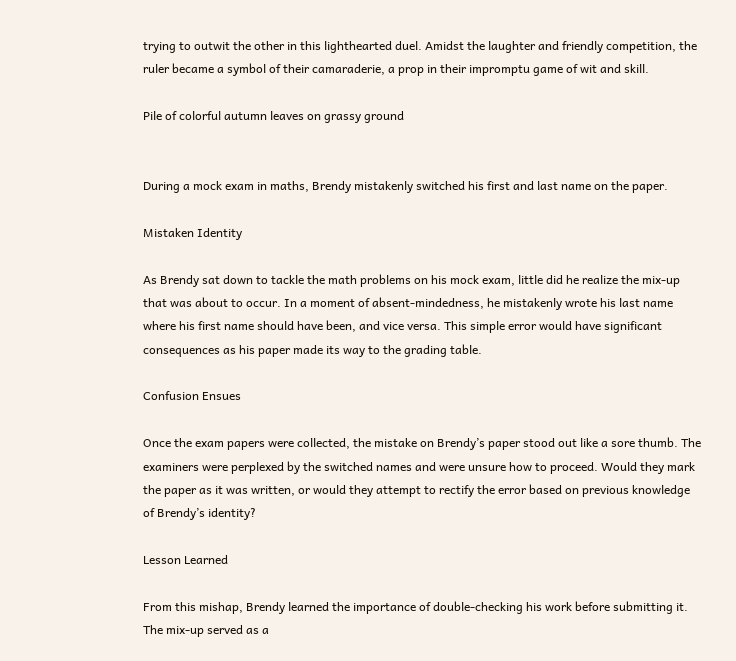trying to outwit the other in this lighthearted duel. Amidst the laughter and friendly competition, the ruler became a symbol of their camaraderie, a prop in their impromptu game of wit and skill.

Pile of colorful autumn leaves on grassy ground


During a mock exam in maths, Brendy mistakenly switched his first and last name on the paper.

Mistaken Identity

As Brendy sat down to tackle the math problems on his mock exam, little did he realize the mix-up that was about to occur. In a moment of absent-mindedness, he mistakenly wrote his last name where his first name should have been, and vice versa. This simple error would have significant consequences as his paper made its way to the grading table.

Confusion Ensues

Once the exam papers were collected, the mistake on Brendy’s paper stood out like a sore thumb. The examiners were perplexed by the switched names and were unsure how to proceed. Would they mark the paper as it was written, or would they attempt to rectify the error based on previous knowledge of Brendy’s identity?

Lesson Learned

From this mishap, Brendy learned the importance of double-checking his work before submitting it. The mix-up served as a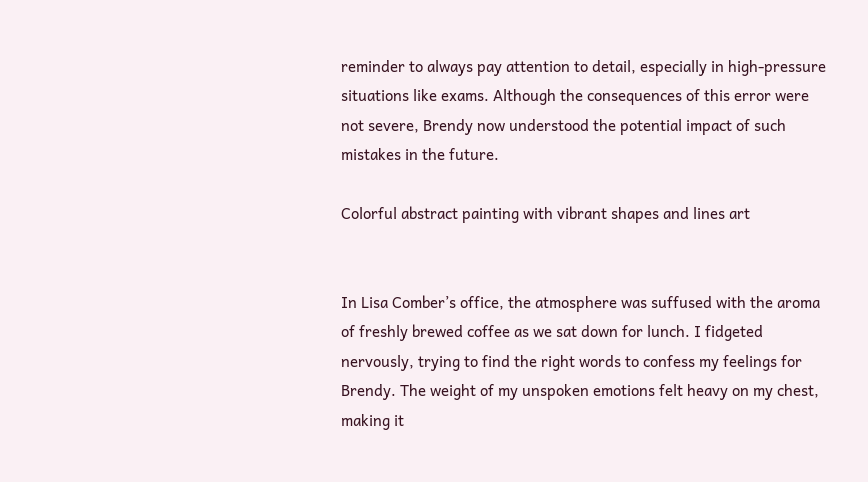reminder to always pay attention to detail, especially in high-pressure situations like exams. Although the consequences of this error were not severe, Brendy now understood the potential impact of such mistakes in the future.

Colorful abstract painting with vibrant shapes and lines art


In Lisa Comber’s office, the atmosphere was suffused with the aroma of freshly brewed coffee as we sat down for lunch. I fidgeted nervously, trying to find the right words to confess my feelings for Brendy. The weight of my unspoken emotions felt heavy on my chest, making it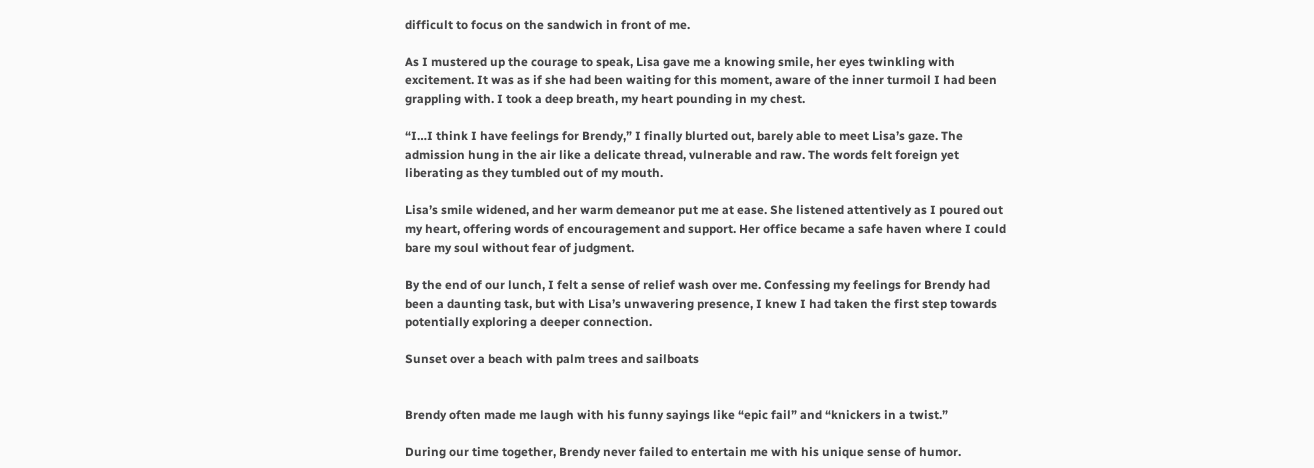difficult to focus on the sandwich in front of me.

As I mustered up the courage to speak, Lisa gave me a knowing smile, her eyes twinkling with excitement. It was as if she had been waiting for this moment, aware of the inner turmoil I had been grappling with. I took a deep breath, my heart pounding in my chest.

“I…I think I have feelings for Brendy,” I finally blurted out, barely able to meet Lisa’s gaze. The admission hung in the air like a delicate thread, vulnerable and raw. The words felt foreign yet liberating as they tumbled out of my mouth.

Lisa’s smile widened, and her warm demeanor put me at ease. She listened attentively as I poured out my heart, offering words of encouragement and support. Her office became a safe haven where I could bare my soul without fear of judgment.

By the end of our lunch, I felt a sense of relief wash over me. Confessing my feelings for Brendy had been a daunting task, but with Lisa’s unwavering presence, I knew I had taken the first step towards potentially exploring a deeper connection.

Sunset over a beach with palm trees and sailboats


Brendy often made me laugh with his funny sayings like “epic fail” and “knickers in a twist.”

During our time together, Brendy never failed to entertain me with his unique sense of humor.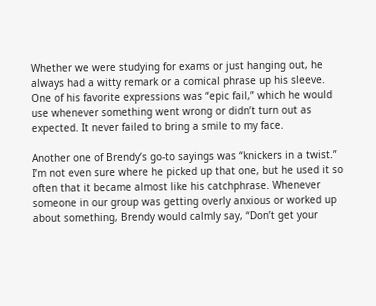Whether we were studying for exams or just hanging out, he always had a witty remark or a comical phrase up his sleeve. One of his favorite expressions was “epic fail,” which he would use whenever something went wrong or didn’t turn out as expected. It never failed to bring a smile to my face.

Another one of Brendy’s go-to sayings was “knickers in a twist.” I’m not even sure where he picked up that one, but he used it so often that it became almost like his catchphrase. Whenever someone in our group was getting overly anxious or worked up about something, Brendy would calmly say, “Don’t get your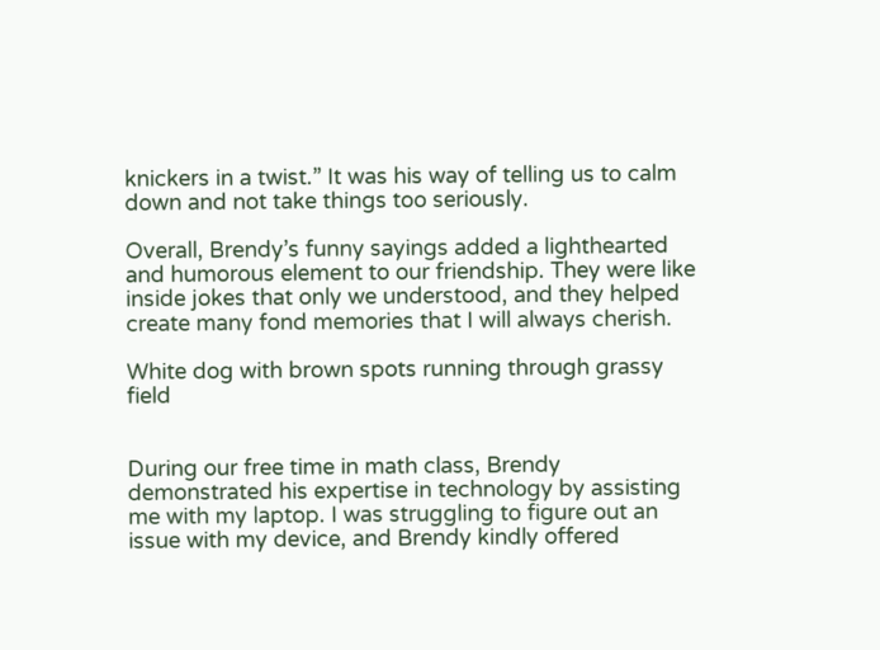knickers in a twist.” It was his way of telling us to calm down and not take things too seriously.

Overall, Brendy’s funny sayings added a lighthearted and humorous element to our friendship. They were like inside jokes that only we understood, and they helped create many fond memories that I will always cherish.

White dog with brown spots running through grassy field


During our free time in math class, Brendy demonstrated his expertise in technology by assisting me with my laptop. I was struggling to figure out an issue with my device, and Brendy kindly offered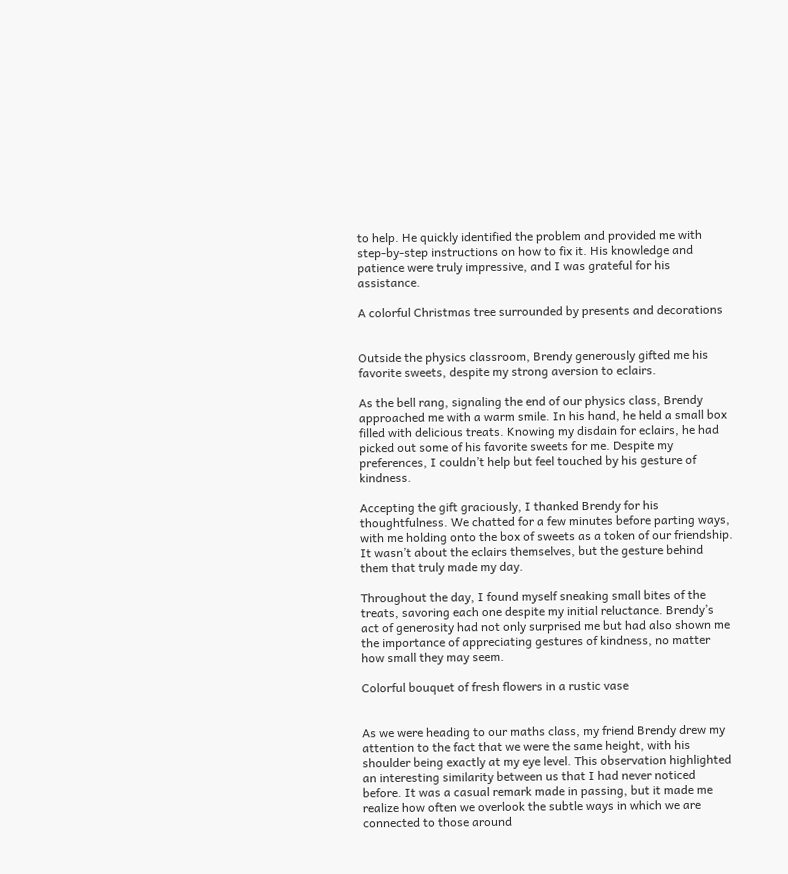to help. He quickly identified the problem and provided me with step-by-step instructions on how to fix it. His knowledge and patience were truly impressive, and I was grateful for his assistance.

A colorful Christmas tree surrounded by presents and decorations


Outside the physics classroom, Brendy generously gifted me his favorite sweets, despite my strong aversion to eclairs.

As the bell rang, signaling the end of our physics class, Brendy approached me with a warm smile. In his hand, he held a small box filled with delicious treats. Knowing my disdain for eclairs, he had picked out some of his favorite sweets for me. Despite my preferences, I couldn’t help but feel touched by his gesture of kindness.

Accepting the gift graciously, I thanked Brendy for his thoughtfulness. We chatted for a few minutes before parting ways, with me holding onto the box of sweets as a token of our friendship. It wasn’t about the eclairs themselves, but the gesture behind them that truly made my day.

Throughout the day, I found myself sneaking small bites of the treats, savoring each one despite my initial reluctance. Brendy’s act of generosity had not only surprised me but had also shown me the importance of appreciating gestures of kindness, no matter how small they may seem.

Colorful bouquet of fresh flowers in a rustic vase


As we were heading to our maths class, my friend Brendy drew my attention to the fact that we were the same height, with his shoulder being exactly at my eye level. This observation highlighted an interesting similarity between us that I had never noticed before. It was a casual remark made in passing, but it made me realize how often we overlook the subtle ways in which we are connected to those around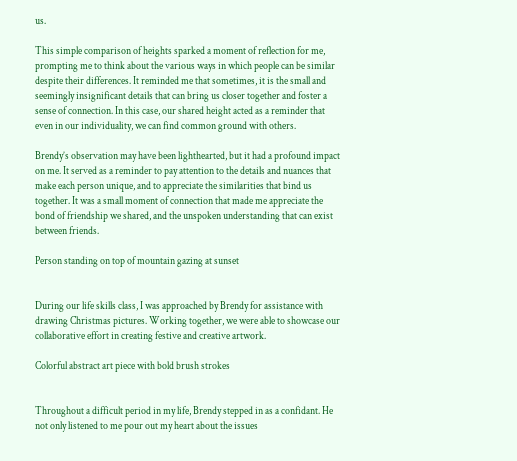us.

This simple comparison of heights sparked a moment of reflection for me, prompting me to think about the various ways in which people can be similar despite their differences. It reminded me that sometimes, it is the small and seemingly insignificant details that can bring us closer together and foster a sense of connection. In this case, our shared height acted as a reminder that even in our individuality, we can find common ground with others.

Brendy’s observation may have been lighthearted, but it had a profound impact on me. It served as a reminder to pay attention to the details and nuances that make each person unique, and to appreciate the similarities that bind us together. It was a small moment of connection that made me appreciate the bond of friendship we shared, and the unspoken understanding that can exist between friends.

Person standing on top of mountain gazing at sunset


During our life skills class, I was approached by Brendy for assistance with drawing Christmas pictures. Working together, we were able to showcase our collaborative effort in creating festive and creative artwork.

Colorful abstract art piece with bold brush strokes


Throughout a difficult period in my life, Brendy stepped in as a confidant. He not only listened to me pour out my heart about the issues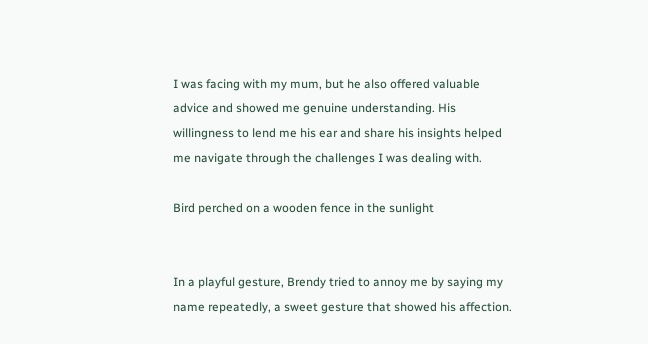I was facing with my mum, but he also offered valuable advice and showed me genuine understanding. His willingness to lend me his ear and share his insights helped me navigate through the challenges I was dealing with.

Bird perched on a wooden fence in the sunlight


In a playful gesture, Brendy tried to annoy me by saying my name repeatedly, a sweet gesture that showed his affection.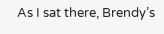As I sat there, Brendy’s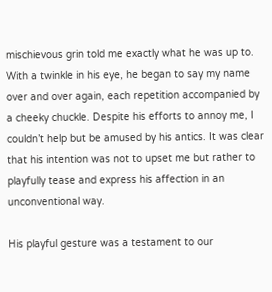mischievous grin told me exactly what he was up to. With a twinkle in his eye, he began to say my name over and over again, each repetition accompanied by a cheeky chuckle. Despite his efforts to annoy me, I couldn’t help but be amused by his antics. It was clear that his intention was not to upset me but rather to playfully tease and express his affection in an unconventional way.

His playful gesture was a testament to our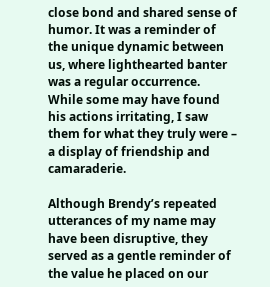close bond and shared sense of humor. It was a reminder of the unique dynamic between us, where lighthearted banter was a regular occurrence. While some may have found his actions irritating, I saw them for what they truly were – a display of friendship and camaraderie.

Although Brendy’s repeated utterances of my name may have been disruptive, they served as a gentle reminder of the value he placed on our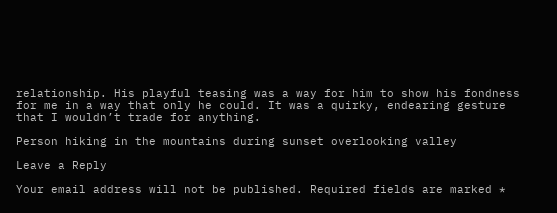relationship. His playful teasing was a way for him to show his fondness for me in a way that only he could. It was a quirky, endearing gesture that I wouldn’t trade for anything.

Person hiking in the mountains during sunset overlooking valley

Leave a Reply

Your email address will not be published. Required fields are marked *